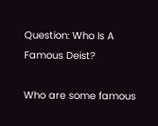Question: Who Is A Famous Deist?

Who are some famous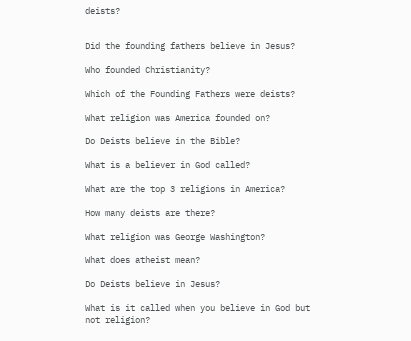deists?


Did the founding fathers believe in Jesus?

Who founded Christianity?

Which of the Founding Fathers were deists?

What religion was America founded on?

Do Deists believe in the Bible?

What is a believer in God called?

What are the top 3 religions in America?

How many deists are there?

What religion was George Washington?

What does atheist mean?

Do Deists believe in Jesus?

What is it called when you believe in God but not religion?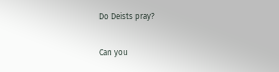Do Deists pray?

Can you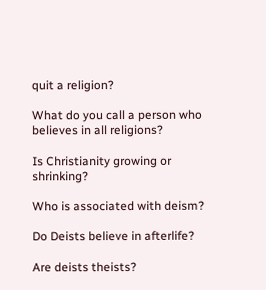quit a religion?

What do you call a person who believes in all religions?

Is Christianity growing or shrinking?

Who is associated with deism?

Do Deists believe in afterlife?

Are deists theists?